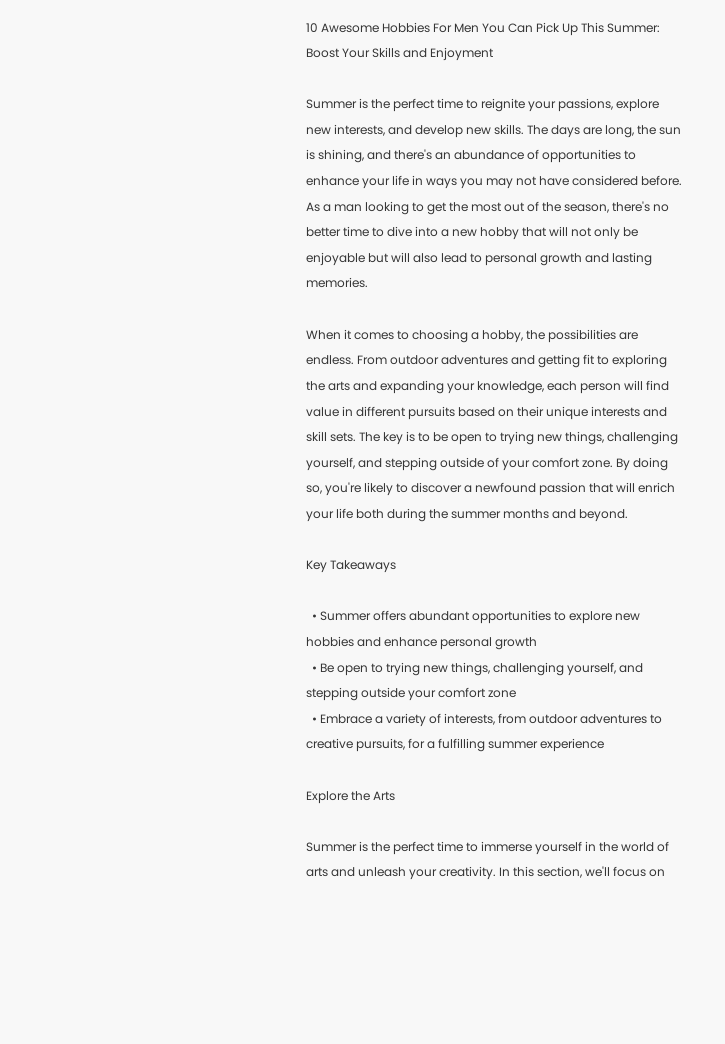10 Awesome Hobbies For Men You Can Pick Up This Summer: Boost Your Skills and Enjoyment

Summer is the perfect time to reignite your passions, explore new interests, and develop new skills. The days are long, the sun is shining, and there's an abundance of opportunities to enhance your life in ways you may not have considered before. As a man looking to get the most out of the season, there's no better time to dive into a new hobby that will not only be enjoyable but will also lead to personal growth and lasting memories.

When it comes to choosing a hobby, the possibilities are endless. From outdoor adventures and getting fit to exploring the arts and expanding your knowledge, each person will find value in different pursuits based on their unique interests and skill sets. The key is to be open to trying new things, challenging yourself, and stepping outside of your comfort zone. By doing so, you're likely to discover a newfound passion that will enrich your life both during the summer months and beyond.

Key Takeaways

  • Summer offers abundant opportunities to explore new hobbies and enhance personal growth
  • Be open to trying new things, challenging yourself, and stepping outside your comfort zone
  • Embrace a variety of interests, from outdoor adventures to creative pursuits, for a fulfilling summer experience

Explore the Arts

Summer is the perfect time to immerse yourself in the world of arts and unleash your creativity. In this section, we'll focus on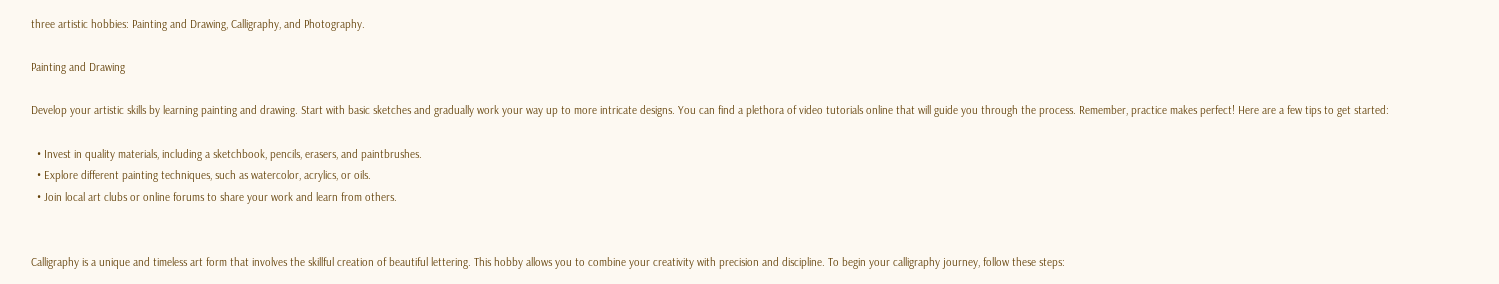three artistic hobbies: Painting and Drawing, Calligraphy, and Photography.

Painting and Drawing

Develop your artistic skills by learning painting and drawing. Start with basic sketches and gradually work your way up to more intricate designs. You can find a plethora of video tutorials online that will guide you through the process. Remember, practice makes perfect! Here are a few tips to get started:

  • Invest in quality materials, including a sketchbook, pencils, erasers, and paintbrushes.
  • Explore different painting techniques, such as watercolor, acrylics, or oils.
  • Join local art clubs or online forums to share your work and learn from others.


Calligraphy is a unique and timeless art form that involves the skillful creation of beautiful lettering. This hobby allows you to combine your creativity with precision and discipline. To begin your calligraphy journey, follow these steps: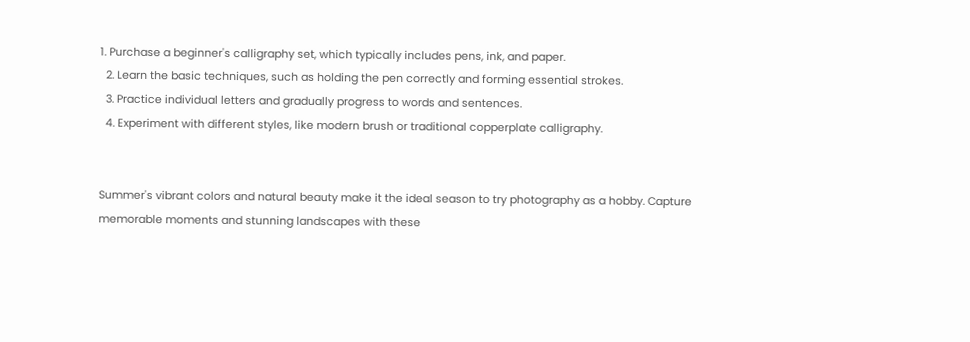1. Purchase a beginner's calligraphy set, which typically includes pens, ink, and paper.
  2. Learn the basic techniques, such as holding the pen correctly and forming essential strokes.
  3. Practice individual letters and gradually progress to words and sentences.
  4. Experiment with different styles, like modern brush or traditional copperplate calligraphy.


Summer's vibrant colors and natural beauty make it the ideal season to try photography as a hobby. Capture memorable moments and stunning landscapes with these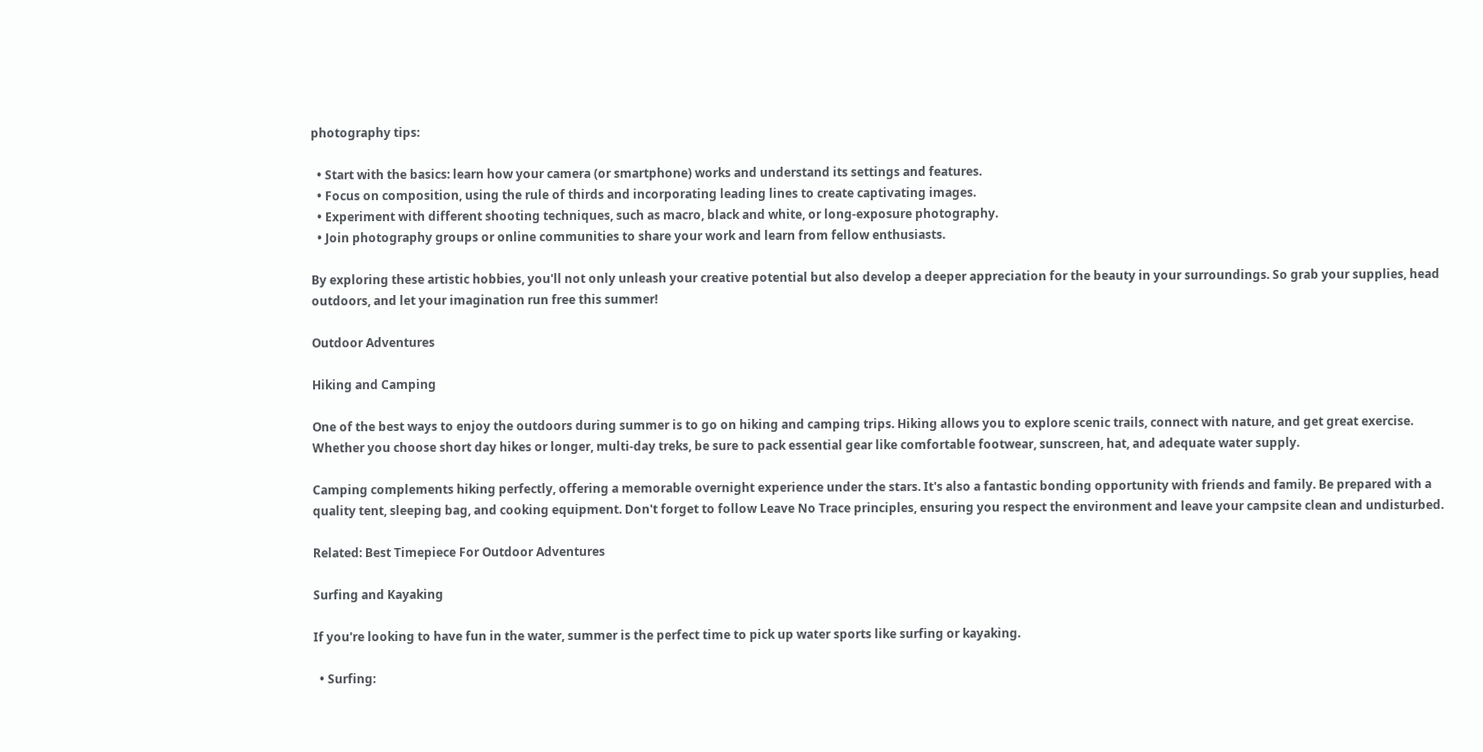photography tips:

  • Start with the basics: learn how your camera (or smartphone) works and understand its settings and features.
  • Focus on composition, using the rule of thirds and incorporating leading lines to create captivating images.
  • Experiment with different shooting techniques, such as macro, black and white, or long-exposure photography.
  • Join photography groups or online communities to share your work and learn from fellow enthusiasts.

By exploring these artistic hobbies, you'll not only unleash your creative potential but also develop a deeper appreciation for the beauty in your surroundings. So grab your supplies, head outdoors, and let your imagination run free this summer!

Outdoor Adventures

Hiking and Camping

One of the best ways to enjoy the outdoors during summer is to go on hiking and camping trips. Hiking allows you to explore scenic trails, connect with nature, and get great exercise. Whether you choose short day hikes or longer, multi-day treks, be sure to pack essential gear like comfortable footwear, sunscreen, hat, and adequate water supply.

Camping complements hiking perfectly, offering a memorable overnight experience under the stars. It's also a fantastic bonding opportunity with friends and family. Be prepared with a quality tent, sleeping bag, and cooking equipment. Don't forget to follow Leave No Trace principles, ensuring you respect the environment and leave your campsite clean and undisturbed.

Related: Best Timepiece For Outdoor Adventures

Surfing and Kayaking

If you're looking to have fun in the water, summer is the perfect time to pick up water sports like surfing or kayaking.

  • Surfing: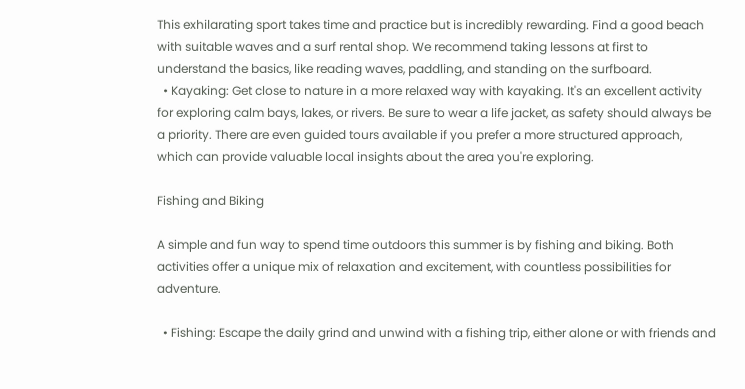This exhilarating sport takes time and practice but is incredibly rewarding. Find a good beach with suitable waves and a surf rental shop. We recommend taking lessons at first to understand the basics, like reading waves, paddling, and standing on the surfboard.
  • Kayaking: Get close to nature in a more relaxed way with kayaking. It's an excellent activity for exploring calm bays, lakes, or rivers. Be sure to wear a life jacket, as safety should always be a priority. There are even guided tours available if you prefer a more structured approach, which can provide valuable local insights about the area you're exploring.

Fishing and Biking

A simple and fun way to spend time outdoors this summer is by fishing and biking. Both activities offer a unique mix of relaxation and excitement, with countless possibilities for adventure.

  • Fishing: Escape the daily grind and unwind with a fishing trip, either alone or with friends and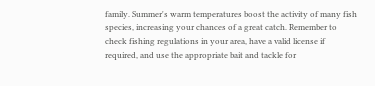family. Summer's warm temperatures boost the activity of many fish species, increasing your chances of a great catch. Remember to check fishing regulations in your area, have a valid license if required, and use the appropriate bait and tackle for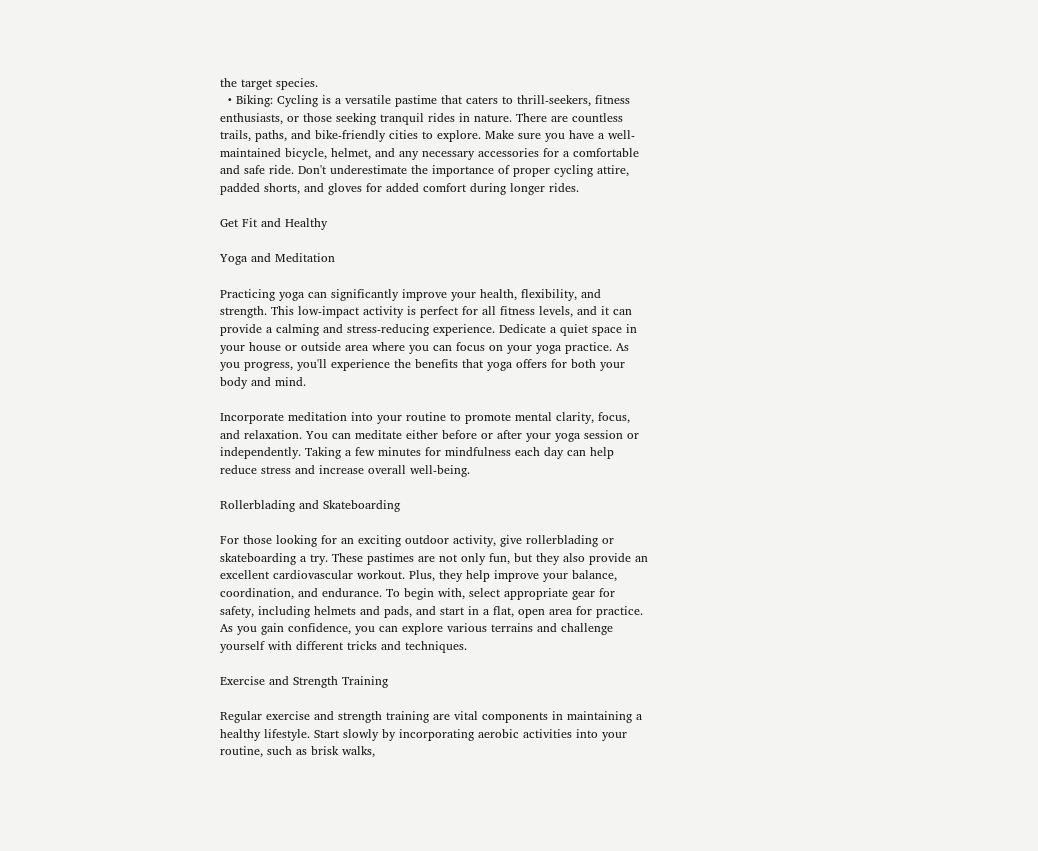the target species.
  • Biking: Cycling is a versatile pastime that caters to thrill-seekers, fitness enthusiasts, or those seeking tranquil rides in nature. There are countless trails, paths, and bike-friendly cities to explore. Make sure you have a well-maintained bicycle, helmet, and any necessary accessories for a comfortable and safe ride. Don't underestimate the importance of proper cycling attire, padded shorts, and gloves for added comfort during longer rides.

Get Fit and Healthy

Yoga and Meditation

Practicing yoga can significantly improve your health, flexibility, and strength. This low-impact activity is perfect for all fitness levels, and it can provide a calming and stress-reducing experience. Dedicate a quiet space in your house or outside area where you can focus on your yoga practice. As you progress, you'll experience the benefits that yoga offers for both your body and mind.

Incorporate meditation into your routine to promote mental clarity, focus, and relaxation. You can meditate either before or after your yoga session or independently. Taking a few minutes for mindfulness each day can help reduce stress and increase overall well-being.

Rollerblading and Skateboarding

For those looking for an exciting outdoor activity, give rollerblading or skateboarding a try. These pastimes are not only fun, but they also provide an excellent cardiovascular workout. Plus, they help improve your balance, coordination, and endurance. To begin with, select appropriate gear for safety, including helmets and pads, and start in a flat, open area for practice. As you gain confidence, you can explore various terrains and challenge yourself with different tricks and techniques.

Exercise and Strength Training

Regular exercise and strength training are vital components in maintaining a healthy lifestyle. Start slowly by incorporating aerobic activities into your routine, such as brisk walks,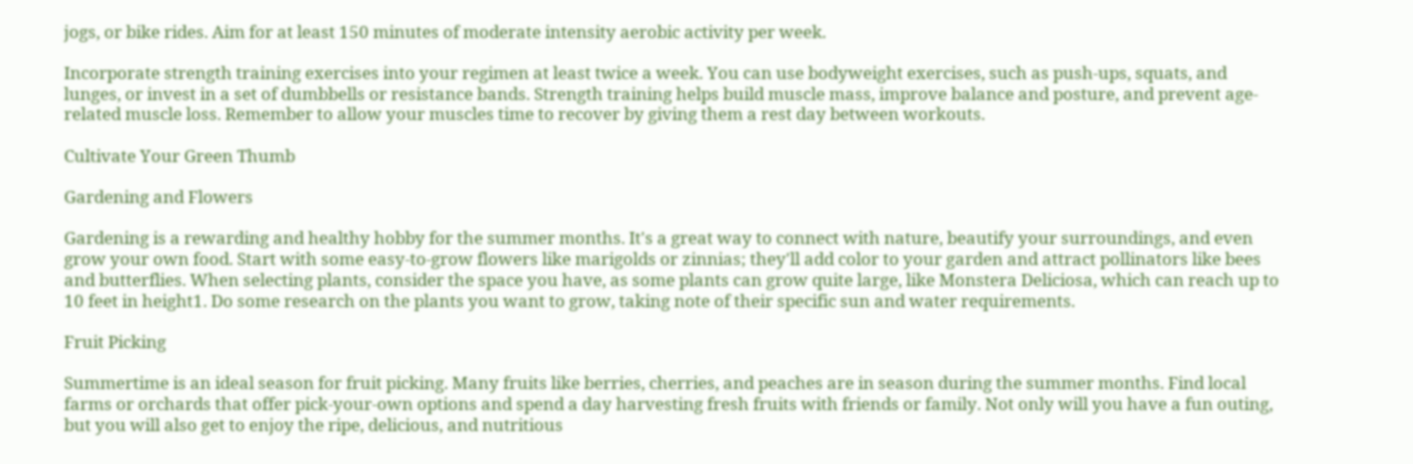jogs, or bike rides. Aim for at least 150 minutes of moderate intensity aerobic activity per week.

Incorporate strength training exercises into your regimen at least twice a week. You can use bodyweight exercises, such as push-ups, squats, and lunges, or invest in a set of dumbbells or resistance bands. Strength training helps build muscle mass, improve balance and posture, and prevent age-related muscle loss. Remember to allow your muscles time to recover by giving them a rest day between workouts.

Cultivate Your Green Thumb

Gardening and Flowers

Gardening is a rewarding and healthy hobby for the summer months. It's a great way to connect with nature, beautify your surroundings, and even grow your own food. Start with some easy-to-grow flowers like marigolds or zinnias; they'll add color to your garden and attract pollinators like bees and butterflies. When selecting plants, consider the space you have, as some plants can grow quite large, like Monstera Deliciosa, which can reach up to 10 feet in height1. Do some research on the plants you want to grow, taking note of their specific sun and water requirements.

Fruit Picking

Summertime is an ideal season for fruit picking. Many fruits like berries, cherries, and peaches are in season during the summer months. Find local farms or orchards that offer pick-your-own options and spend a day harvesting fresh fruits with friends or family. Not only will you have a fun outing, but you will also get to enjoy the ripe, delicious, and nutritious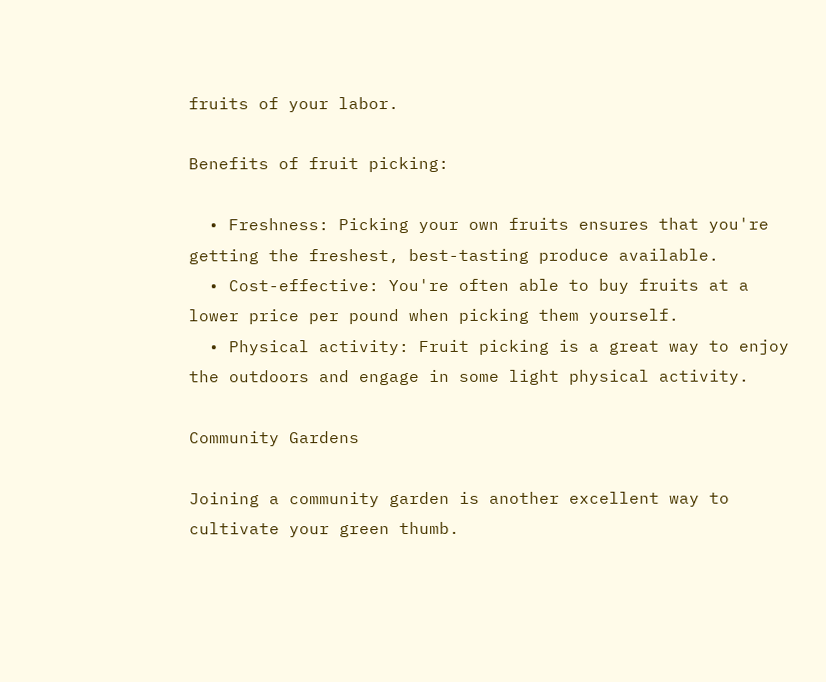fruits of your labor.

Benefits of fruit picking:

  • Freshness: Picking your own fruits ensures that you're getting the freshest, best-tasting produce available.
  • Cost-effective: You're often able to buy fruits at a lower price per pound when picking them yourself.
  • Physical activity: Fruit picking is a great way to enjoy the outdoors and engage in some light physical activity.

Community Gardens

Joining a community garden is another excellent way to cultivate your green thumb.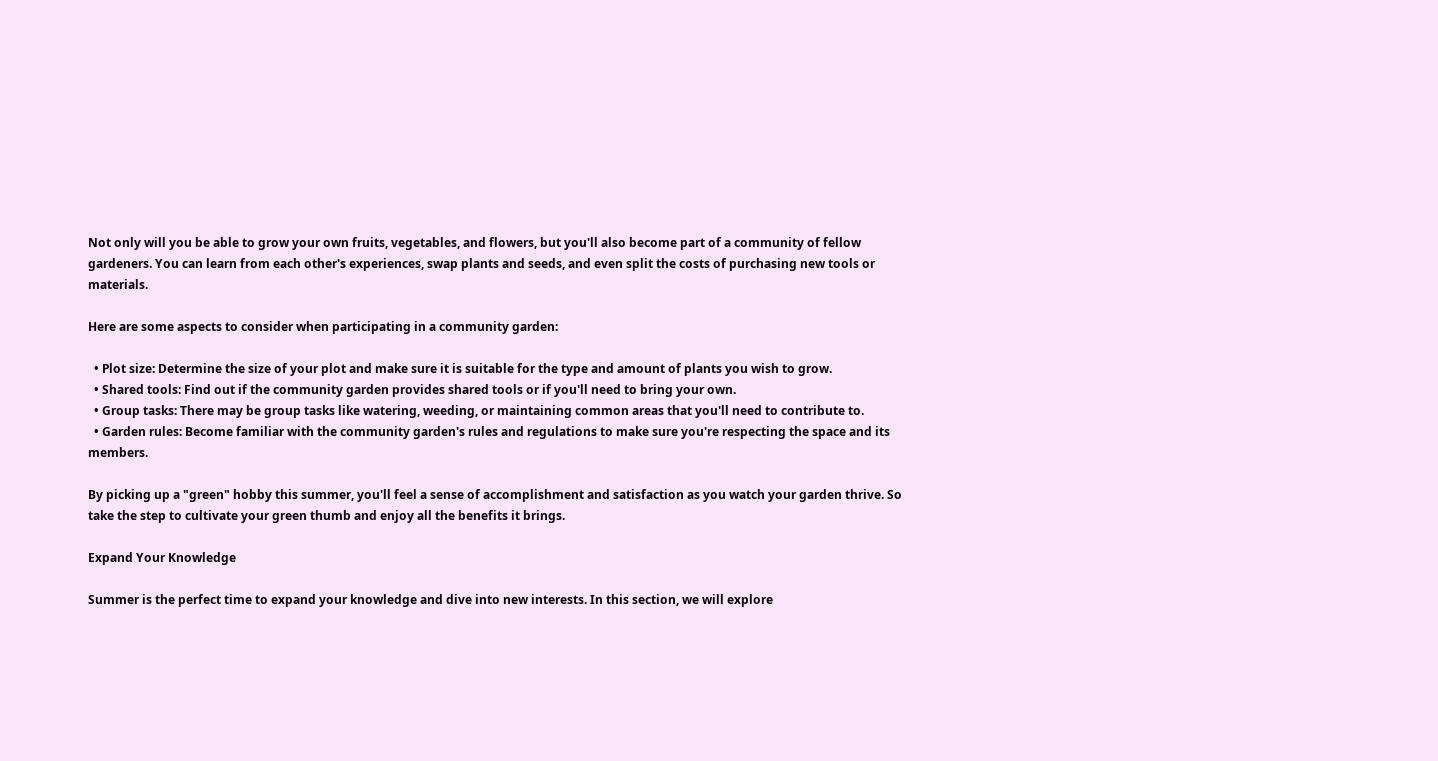Not only will you be able to grow your own fruits, vegetables, and flowers, but you'll also become part of a community of fellow gardeners. You can learn from each other's experiences, swap plants and seeds, and even split the costs of purchasing new tools or materials.

Here are some aspects to consider when participating in a community garden:

  • Plot size: Determine the size of your plot and make sure it is suitable for the type and amount of plants you wish to grow.
  • Shared tools: Find out if the community garden provides shared tools or if you'll need to bring your own.
  • Group tasks: There may be group tasks like watering, weeding, or maintaining common areas that you'll need to contribute to.
  • Garden rules: Become familiar with the community garden's rules and regulations to make sure you're respecting the space and its members.

By picking up a "green" hobby this summer, you'll feel a sense of accomplishment and satisfaction as you watch your garden thrive. So take the step to cultivate your green thumb and enjoy all the benefits it brings.

Expand Your Knowledge

Summer is the perfect time to expand your knowledge and dive into new interests. In this section, we will explore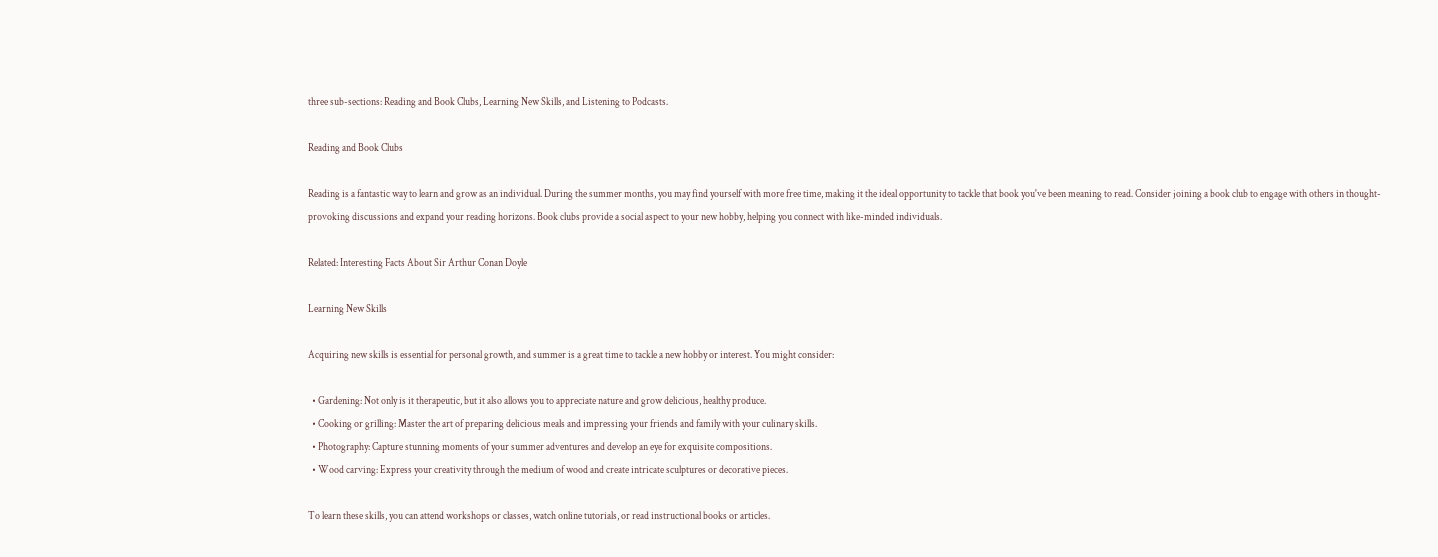three sub-sections: Reading and Book Clubs, Learning New Skills, and Listening to Podcasts.

Reading and Book Clubs

Reading is a fantastic way to learn and grow as an individual. During the summer months, you may find yourself with more free time, making it the ideal opportunity to tackle that book you've been meaning to read. Consider joining a book club to engage with others in thought-provoking discussions and expand your reading horizons. Book clubs provide a social aspect to your new hobby, helping you connect with like-minded individuals.

Related: Interesting Facts About Sir Arthur Conan Doyle

Learning New Skills

Acquiring new skills is essential for personal growth, and summer is a great time to tackle a new hobby or interest. You might consider:

  • Gardening: Not only is it therapeutic, but it also allows you to appreciate nature and grow delicious, healthy produce.
  • Cooking or grilling: Master the art of preparing delicious meals and impressing your friends and family with your culinary skills.
  • Photography: Capture stunning moments of your summer adventures and develop an eye for exquisite compositions.
  • Wood carving: Express your creativity through the medium of wood and create intricate sculptures or decorative pieces.

To learn these skills, you can attend workshops or classes, watch online tutorials, or read instructional books or articles.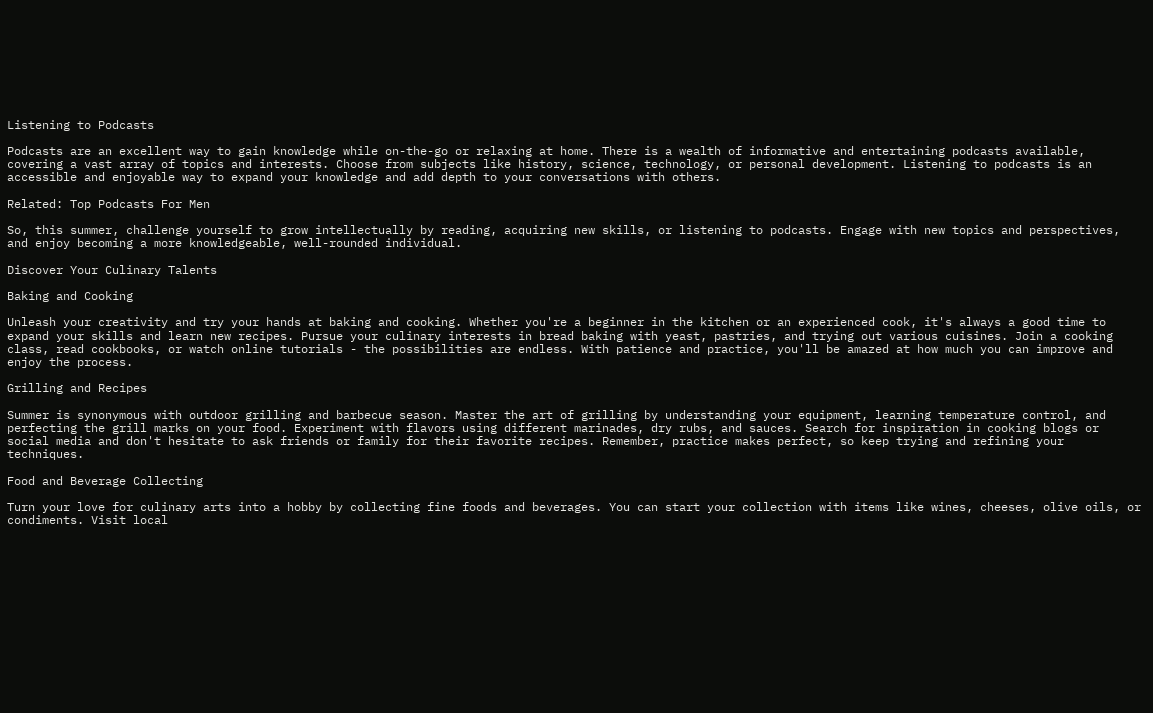Listening to Podcasts

Podcasts are an excellent way to gain knowledge while on-the-go or relaxing at home. There is a wealth of informative and entertaining podcasts available, covering a vast array of topics and interests. Choose from subjects like history, science, technology, or personal development. Listening to podcasts is an accessible and enjoyable way to expand your knowledge and add depth to your conversations with others.

Related: Top Podcasts For Men

So, this summer, challenge yourself to grow intellectually by reading, acquiring new skills, or listening to podcasts. Engage with new topics and perspectives, and enjoy becoming a more knowledgeable, well-rounded individual.

Discover Your Culinary Talents

Baking and Cooking

Unleash your creativity and try your hands at baking and cooking. Whether you're a beginner in the kitchen or an experienced cook, it's always a good time to expand your skills and learn new recipes. Pursue your culinary interests in bread baking with yeast, pastries, and trying out various cuisines. Join a cooking class, read cookbooks, or watch online tutorials - the possibilities are endless. With patience and practice, you'll be amazed at how much you can improve and enjoy the process.

Grilling and Recipes

Summer is synonymous with outdoor grilling and barbecue season. Master the art of grilling by understanding your equipment, learning temperature control, and perfecting the grill marks on your food. Experiment with flavors using different marinades, dry rubs, and sauces. Search for inspiration in cooking blogs or social media and don't hesitate to ask friends or family for their favorite recipes. Remember, practice makes perfect, so keep trying and refining your techniques.

Food and Beverage Collecting

Turn your love for culinary arts into a hobby by collecting fine foods and beverages. You can start your collection with items like wines, cheeses, olive oils, or condiments. Visit local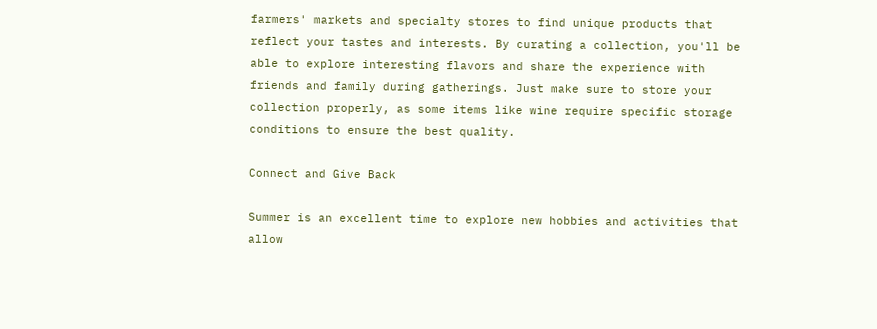farmers' markets and specialty stores to find unique products that reflect your tastes and interests. By curating a collection, you'll be able to explore interesting flavors and share the experience with friends and family during gatherings. Just make sure to store your collection properly, as some items like wine require specific storage conditions to ensure the best quality.

Connect and Give Back

Summer is an excellent time to explore new hobbies and activities that allow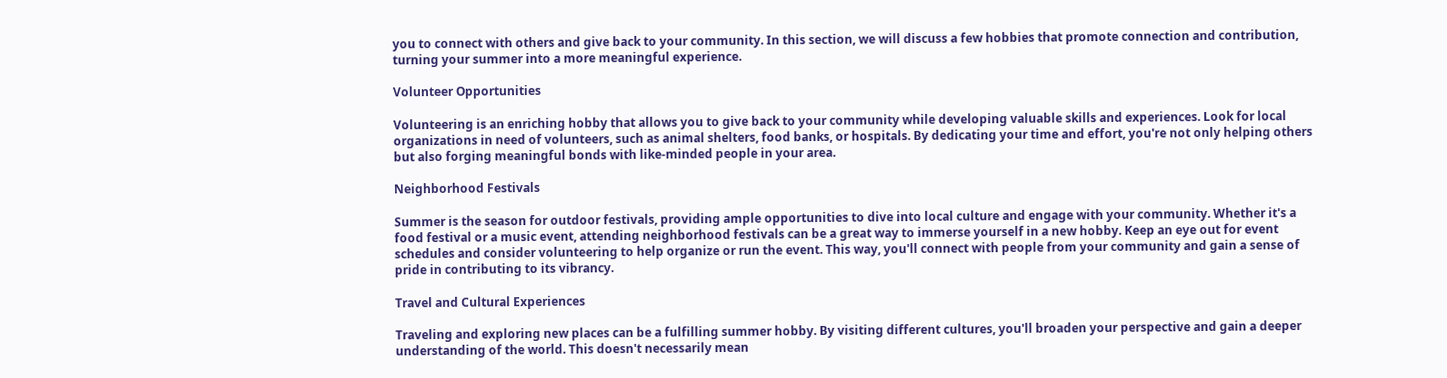you to connect with others and give back to your community. In this section, we will discuss a few hobbies that promote connection and contribution, turning your summer into a more meaningful experience.

Volunteer Opportunities

Volunteering is an enriching hobby that allows you to give back to your community while developing valuable skills and experiences. Look for local organizations in need of volunteers, such as animal shelters, food banks, or hospitals. By dedicating your time and effort, you're not only helping others but also forging meaningful bonds with like-minded people in your area.

Neighborhood Festivals

Summer is the season for outdoor festivals, providing ample opportunities to dive into local culture and engage with your community. Whether it's a food festival or a music event, attending neighborhood festivals can be a great way to immerse yourself in a new hobby. Keep an eye out for event schedules and consider volunteering to help organize or run the event. This way, you'll connect with people from your community and gain a sense of pride in contributing to its vibrancy.

Travel and Cultural Experiences

Traveling and exploring new places can be a fulfilling summer hobby. By visiting different cultures, you'll broaden your perspective and gain a deeper understanding of the world. This doesn't necessarily mean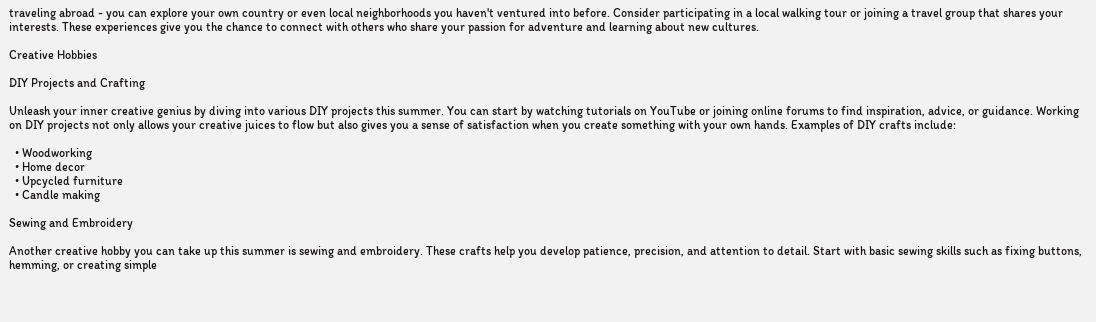traveling abroad - you can explore your own country or even local neighborhoods you haven't ventured into before. Consider participating in a local walking tour or joining a travel group that shares your interests. These experiences give you the chance to connect with others who share your passion for adventure and learning about new cultures.

Creative Hobbies

DIY Projects and Crafting

Unleash your inner creative genius by diving into various DIY projects this summer. You can start by watching tutorials on YouTube or joining online forums to find inspiration, advice, or guidance. Working on DIY projects not only allows your creative juices to flow but also gives you a sense of satisfaction when you create something with your own hands. Examples of DIY crafts include:

  • Woodworking
  • Home decor
  • Upcycled furniture
  • Candle making

Sewing and Embroidery

Another creative hobby you can take up this summer is sewing and embroidery. These crafts help you develop patience, precision, and attention to detail. Start with basic sewing skills such as fixing buttons, hemming, or creating simple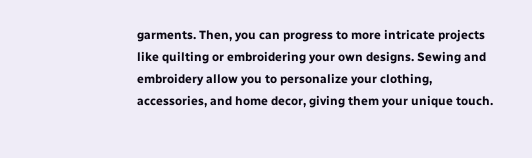garments. Then, you can progress to more intricate projects like quilting or embroidering your own designs. Sewing and embroidery allow you to personalize your clothing, accessories, and home decor, giving them your unique touch.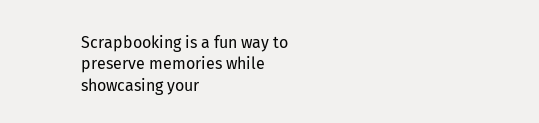Scrapbooking is a fun way to preserve memories while showcasing your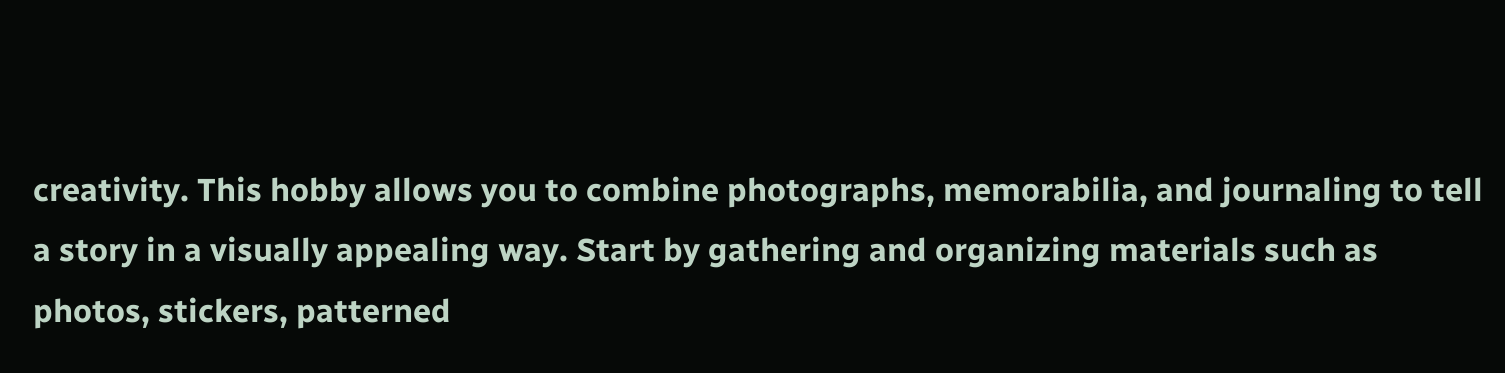creativity. This hobby allows you to combine photographs, memorabilia, and journaling to tell a story in a visually appealing way. Start by gathering and organizing materials such as photos, stickers, patterned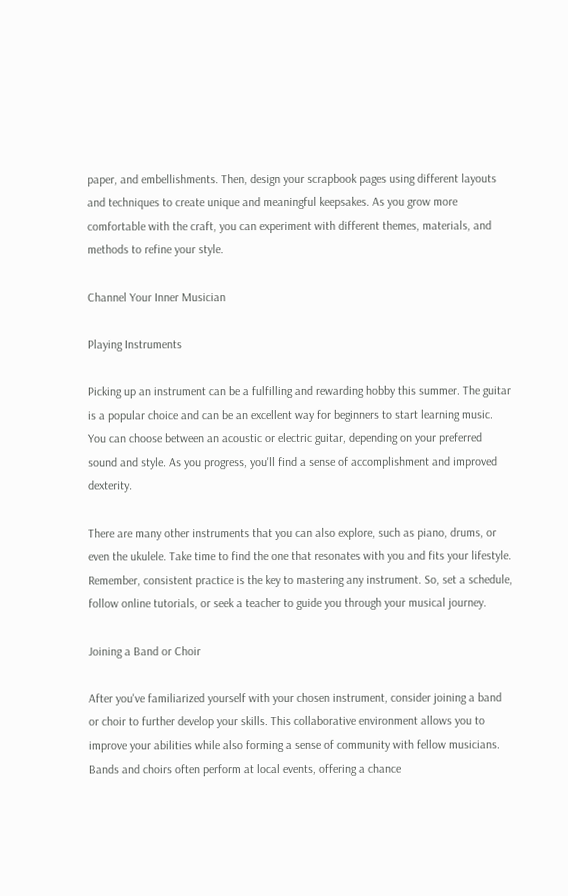paper, and embellishments. Then, design your scrapbook pages using different layouts and techniques to create unique and meaningful keepsakes. As you grow more comfortable with the craft, you can experiment with different themes, materials, and methods to refine your style.

Channel Your Inner Musician

Playing Instruments

Picking up an instrument can be a fulfilling and rewarding hobby this summer. The guitar is a popular choice and can be an excellent way for beginners to start learning music. You can choose between an acoustic or electric guitar, depending on your preferred sound and style. As you progress, you'll find a sense of accomplishment and improved dexterity.

There are many other instruments that you can also explore, such as piano, drums, or even the ukulele. Take time to find the one that resonates with you and fits your lifestyle. Remember, consistent practice is the key to mastering any instrument. So, set a schedule, follow online tutorials, or seek a teacher to guide you through your musical journey.

Joining a Band or Choir

After you've familiarized yourself with your chosen instrument, consider joining a band or choir to further develop your skills. This collaborative environment allows you to improve your abilities while also forming a sense of community with fellow musicians. Bands and choirs often perform at local events, offering a chance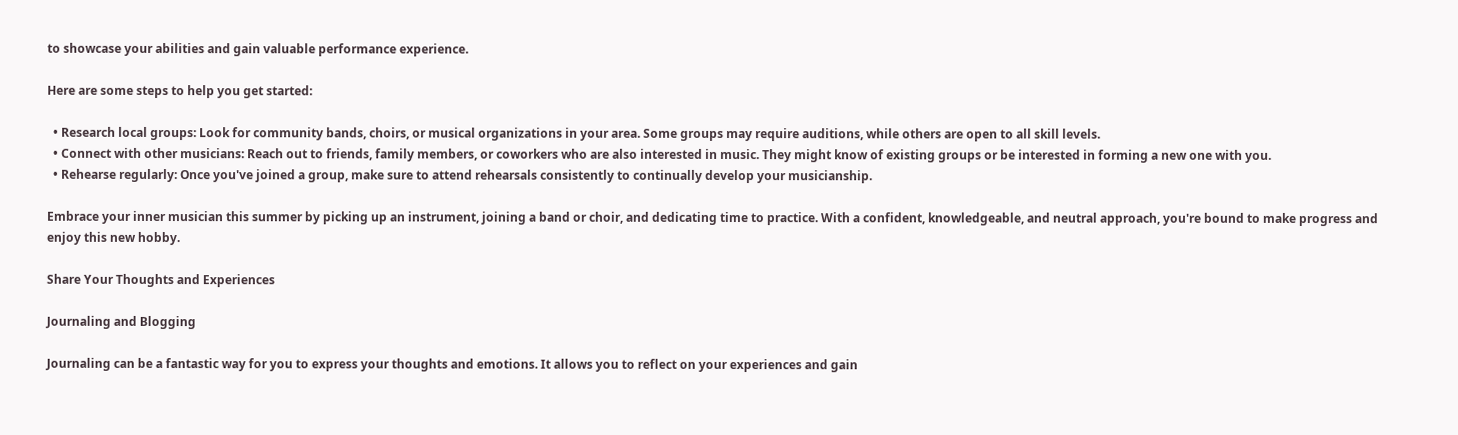to showcase your abilities and gain valuable performance experience.

Here are some steps to help you get started:

  • Research local groups: Look for community bands, choirs, or musical organizations in your area. Some groups may require auditions, while others are open to all skill levels.
  • Connect with other musicians: Reach out to friends, family members, or coworkers who are also interested in music. They might know of existing groups or be interested in forming a new one with you.
  • Rehearse regularly: Once you've joined a group, make sure to attend rehearsals consistently to continually develop your musicianship.

Embrace your inner musician this summer by picking up an instrument, joining a band or choir, and dedicating time to practice. With a confident, knowledgeable, and neutral approach, you're bound to make progress and enjoy this new hobby.

Share Your Thoughts and Experiences

Journaling and Blogging

Journaling can be a fantastic way for you to express your thoughts and emotions. It allows you to reflect on your experiences and gain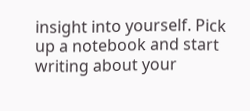insight into yourself. Pick up a notebook and start writing about your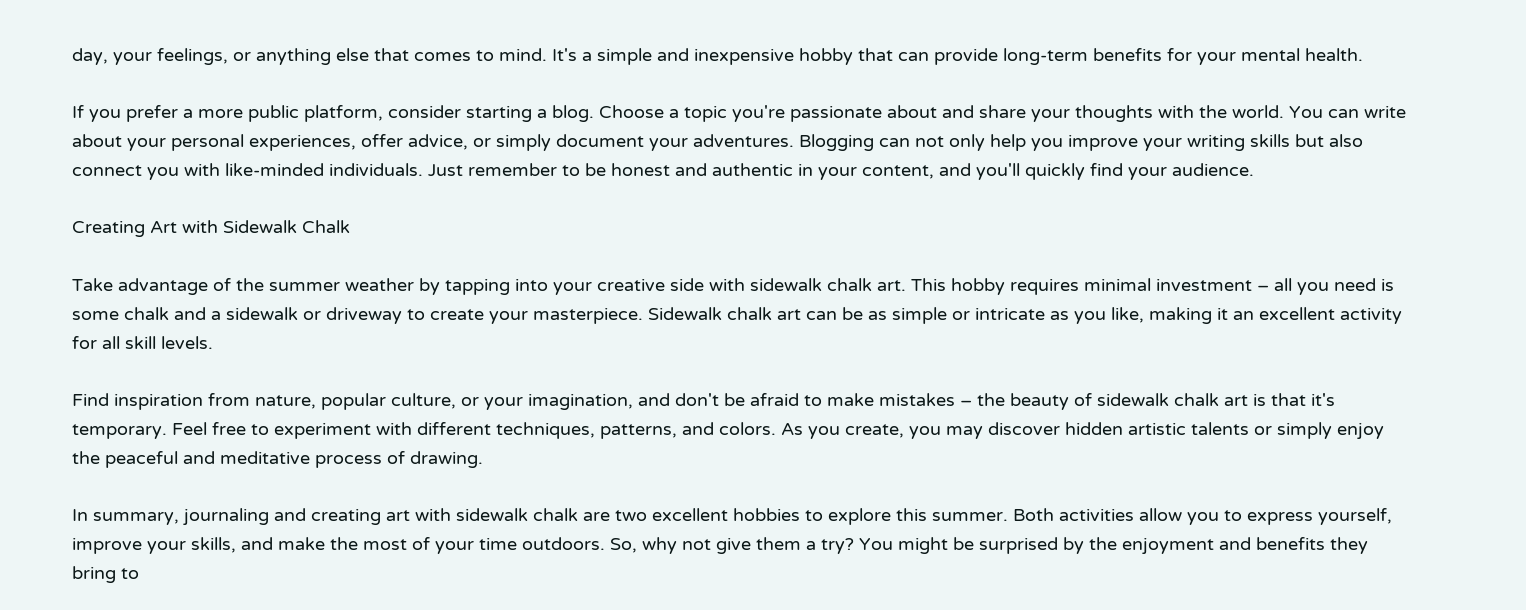day, your feelings, or anything else that comes to mind. It's a simple and inexpensive hobby that can provide long-term benefits for your mental health.

If you prefer a more public platform, consider starting a blog. Choose a topic you're passionate about and share your thoughts with the world. You can write about your personal experiences, offer advice, or simply document your adventures. Blogging can not only help you improve your writing skills but also connect you with like-minded individuals. Just remember to be honest and authentic in your content, and you'll quickly find your audience.

Creating Art with Sidewalk Chalk

Take advantage of the summer weather by tapping into your creative side with sidewalk chalk art. This hobby requires minimal investment – all you need is some chalk and a sidewalk or driveway to create your masterpiece. Sidewalk chalk art can be as simple or intricate as you like, making it an excellent activity for all skill levels.

Find inspiration from nature, popular culture, or your imagination, and don't be afraid to make mistakes – the beauty of sidewalk chalk art is that it's temporary. Feel free to experiment with different techniques, patterns, and colors. As you create, you may discover hidden artistic talents or simply enjoy the peaceful and meditative process of drawing.

In summary, journaling and creating art with sidewalk chalk are two excellent hobbies to explore this summer. Both activities allow you to express yourself, improve your skills, and make the most of your time outdoors. So, why not give them a try? You might be surprised by the enjoyment and benefits they bring to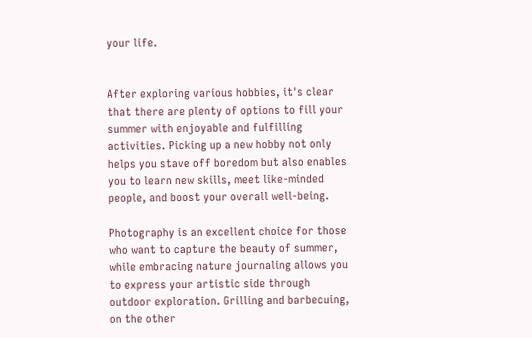your life.


After exploring various hobbies, it's clear that there are plenty of options to fill your summer with enjoyable and fulfilling activities. Picking up a new hobby not only helps you stave off boredom but also enables you to learn new skills, meet like-minded people, and boost your overall well-being.

Photography is an excellent choice for those who want to capture the beauty of summer, while embracing nature journaling allows you to express your artistic side through outdoor exploration. Grilling and barbecuing, on the other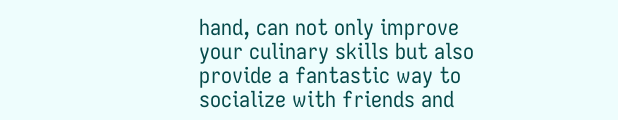hand, can not only improve your culinary skills but also provide a fantastic way to socialize with friends and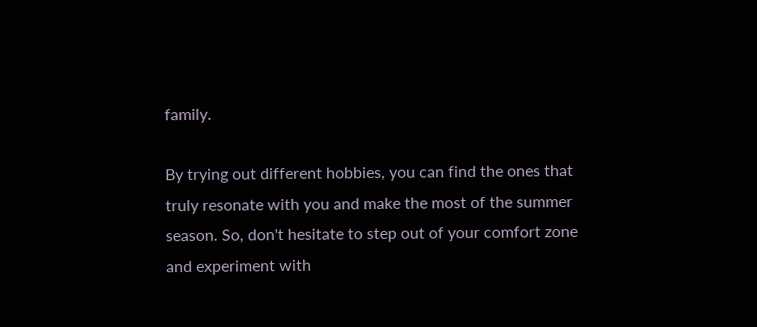family.

By trying out different hobbies, you can find the ones that truly resonate with you and make the most of the summer season. So, don't hesitate to step out of your comfort zone and experiment with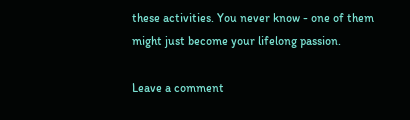these activities. You never know - one of them might just become your lifelong passion.

Leave a comment